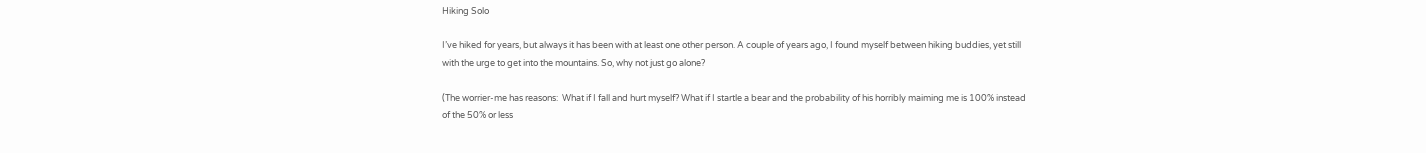Hiking Solo

I’ve hiked for years, but always it has been with at least one other person. A couple of years ago, I found myself between hiking buddies, yet still with the urge to get into the mountains. So, why not just go alone?

(The worrier-me has reasons:  What if I fall and hurt myself? What if I startle a bear and the probability of his horribly maiming me is 100% instead of the 50% or less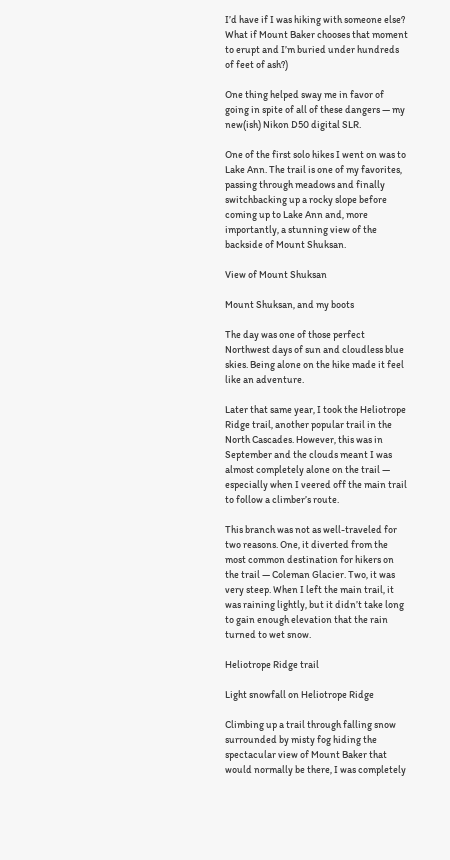I’d have if I was hiking with someone else? What if Mount Baker chooses that moment to erupt and I’m buried under hundreds of feet of ash?)

One thing helped sway me in favor of going in spite of all of these dangers — my new(ish) Nikon D50 digital SLR.

One of the first solo hikes I went on was to Lake Ann. The trail is one of my favorites, passing through meadows and finally switchbacking up a rocky slope before coming up to Lake Ann and, more importantly, a stunning view of the backside of Mount Shuksan.

View of Mount Shuksan

Mount Shuksan, and my boots

The day was one of those perfect Northwest days of sun and cloudless blue skies. Being alone on the hike made it feel like an adventure.

Later that same year, I took the Heliotrope Ridge trail, another popular trail in the North Cascades. However, this was in September and the clouds meant I was almost completely alone on the trail — especially when I veered off the main trail to follow a climber’s route.

This branch was not as well-traveled for two reasons. One, it diverted from the most common destination for hikers on the trail — Coleman Glacier. Two, it was very steep. When I left the main trail, it was raining lightly, but it didn’t take long to gain enough elevation that the rain turned to wet snow.

Heliotrope Ridge trail

Light snowfall on Heliotrope Ridge

Climbing up a trail through falling snow surrounded by misty fog hiding the spectacular view of Mount Baker that would normally be there, I was completely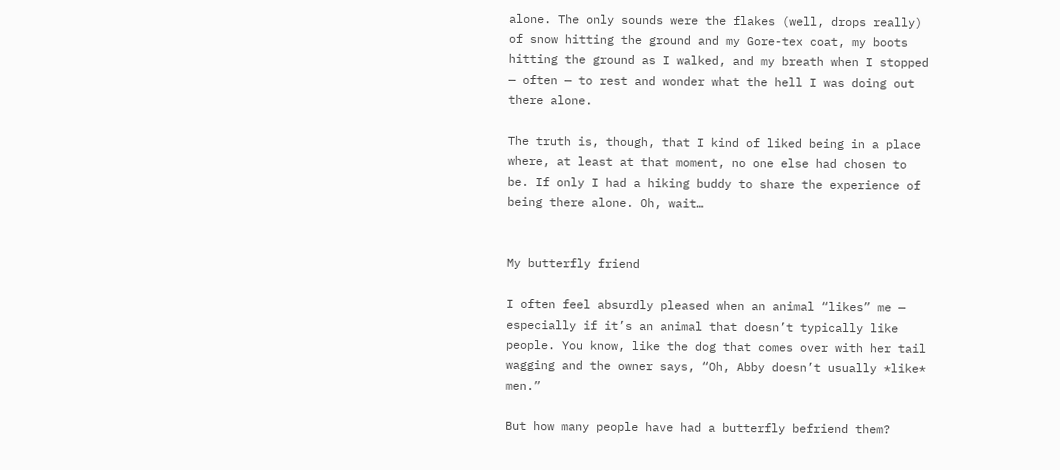alone. The only sounds were the flakes (well, drops really) of snow hitting the ground and my Gore-tex coat, my boots hitting the ground as I walked, and my breath when I stopped — often — to rest and wonder what the hell I was doing out there alone.

The truth is, though, that I kind of liked being in a place where, at least at that moment, no one else had chosen to be. If only I had a hiking buddy to share the experience of being there alone. Oh, wait…


My butterfly friend

I often feel absurdly pleased when an animal “likes” me — especially if it’s an animal that doesn’t typically like people. You know, like the dog that comes over with her tail wagging and the owner says, “Oh, Abby doesn’t usually *like* men.”

But how many people have had a butterfly befriend them?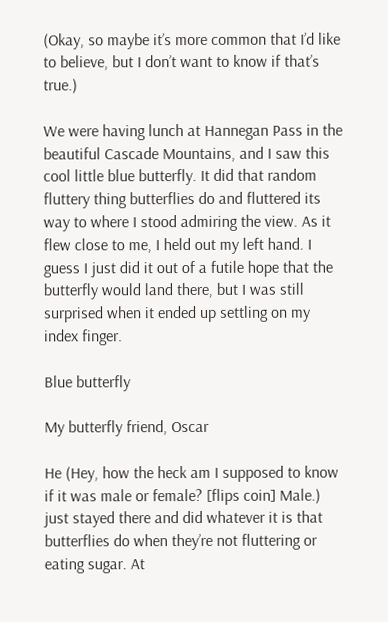(Okay, so maybe it’s more common that I’d like to believe, but I don’t want to know if that’s true.)

We were having lunch at Hannegan Pass in the beautiful Cascade Mountains, and I saw this cool little blue butterfly. It did that random fluttery thing butterflies do and fluttered its way to where I stood admiring the view. As it flew close to me, I held out my left hand. I guess I just did it out of a futile hope that the butterfly would land there, but I was still surprised when it ended up settling on my index finger.

Blue butterfly

My butterfly friend, Oscar

He (Hey, how the heck am I supposed to know if it was male or female? [flips coin] Male.) just stayed there and did whatever it is that butterflies do when they’re not fluttering or eating sugar. At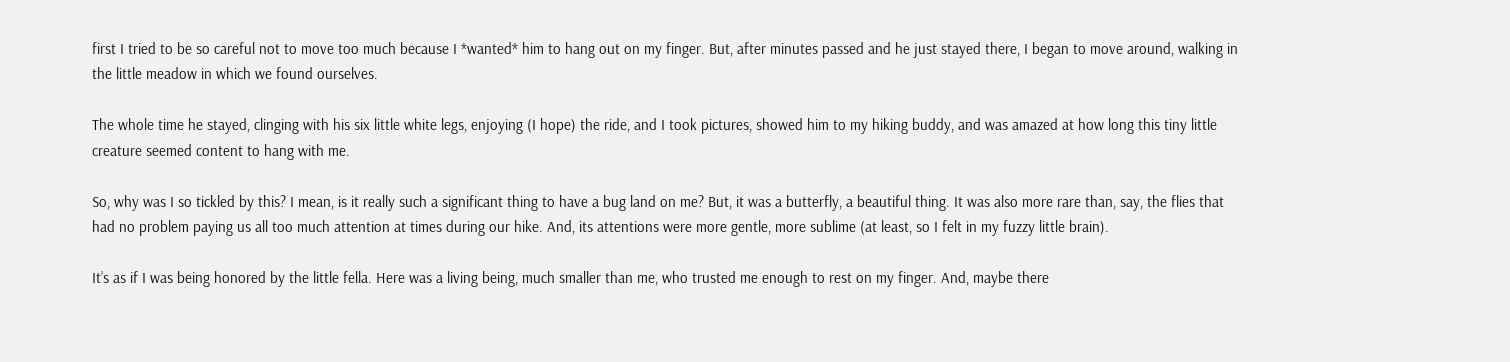first I tried to be so careful not to move too much because I *wanted* him to hang out on my finger. But, after minutes passed and he just stayed there, I began to move around, walking in the little meadow in which we found ourselves.

The whole time he stayed, clinging with his six little white legs, enjoying (I hope) the ride, and I took pictures, showed him to my hiking buddy, and was amazed at how long this tiny little creature seemed content to hang with me.

So, why was I so tickled by this? I mean, is it really such a significant thing to have a bug land on me? But, it was a butterfly, a beautiful thing. It was also more rare than, say, the flies that had no problem paying us all too much attention at times during our hike. And, its attentions were more gentle, more sublime (at least, so I felt in my fuzzy little brain).

It’s as if I was being honored by the little fella. Here was a living being, much smaller than me, who trusted me enough to rest on my finger. And, maybe there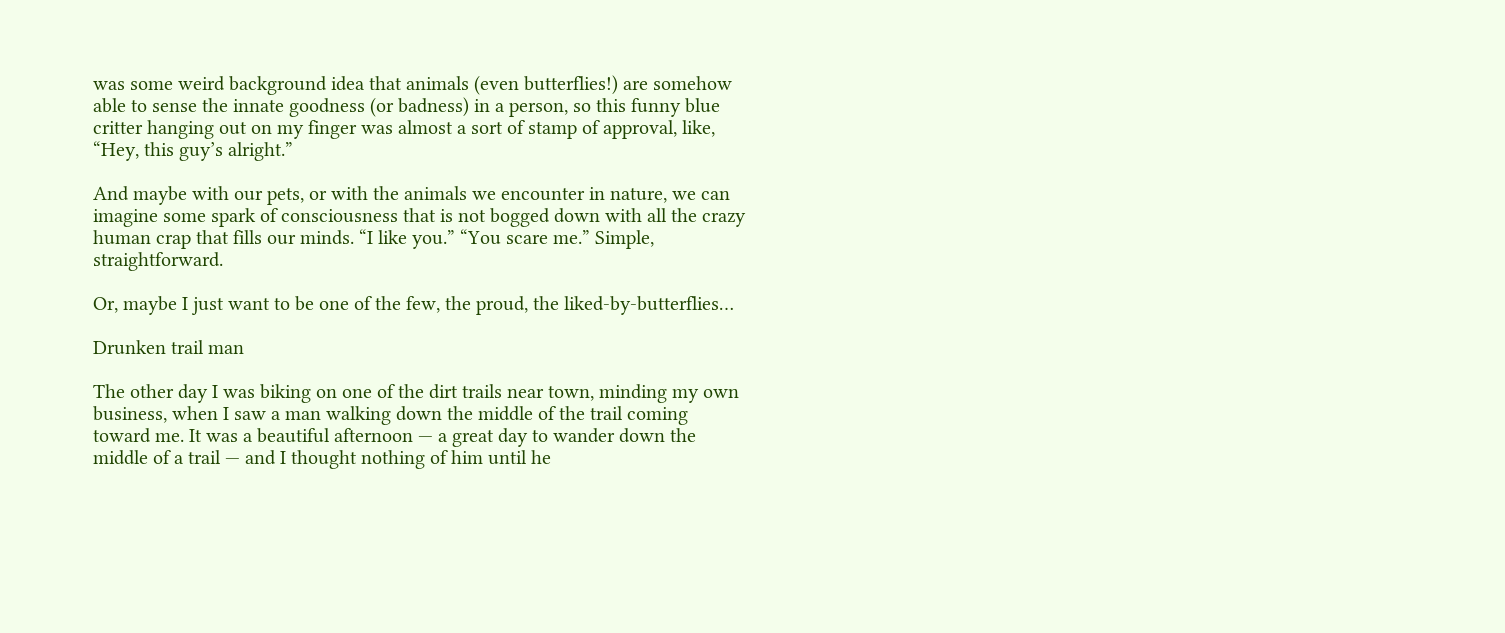was some weird background idea that animals (even butterflies!) are somehow able to sense the innate goodness (or badness) in a person, so this funny blue critter hanging out on my finger was almost a sort of stamp of approval, like, “Hey, this guy’s alright.”

And maybe with our pets, or with the animals we encounter in nature, we can imagine some spark of consciousness that is not bogged down with all the crazy human crap that fills our minds. “I like you.” “You scare me.” Simple, straightforward.

Or, maybe I just want to be one of the few, the proud, the liked-by-butterflies…

Drunken trail man

The other day I was biking on one of the dirt trails near town, minding my own business, when I saw a man walking down the middle of the trail coming toward me. It was a beautiful afternoon — a great day to wander down the middle of a trail — and I thought nothing of him until he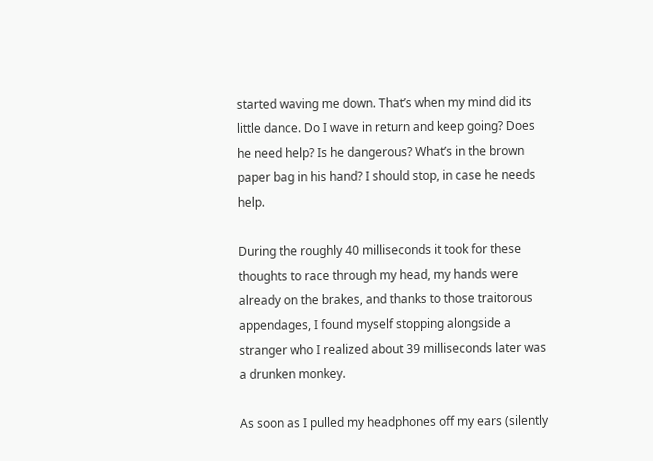started waving me down. That’s when my mind did its little dance. Do I wave in return and keep going? Does he need help? Is he dangerous? What’s in the brown paper bag in his hand? I should stop, in case he needs help.

During the roughly 40 milliseconds it took for these thoughts to race through my head, my hands were already on the brakes, and thanks to those traitorous appendages, I found myself stopping alongside a stranger who I realized about 39 milliseconds later was a drunken monkey.

As soon as I pulled my headphones off my ears (silently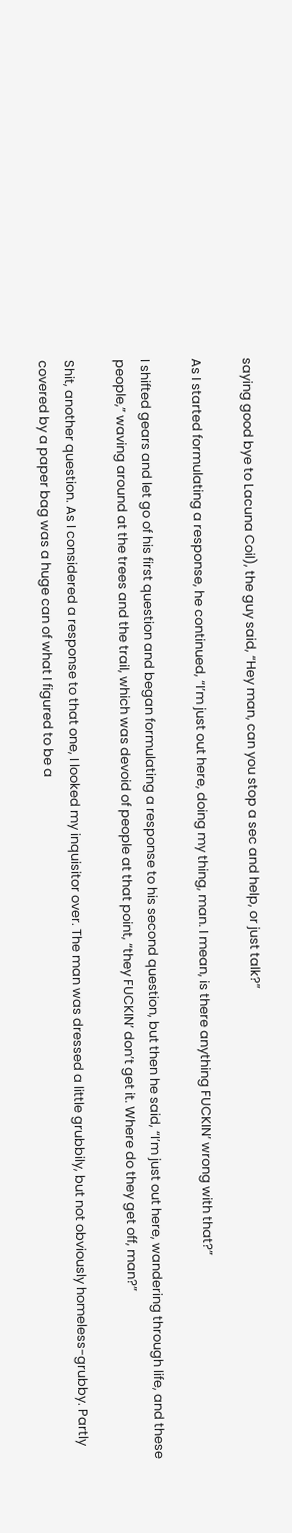saying good bye to Lacuna Coil), the guy said, “Hey man, can you stop a sec and help, or just talk?”

As I started formulating a response, he continued, “I’m just out here, doing my thing, man. I mean, is there anything FUCKIN’ wrong with that?”

I shifted gears and let go of his first question and began formulating a response to his second question, but then he said, “I’m just out here, wandering through life, and these people,” waving around at the trees and the trail, which was devoid of people at that point, “they FUCKIN’ don’t get it. Where do they get off, man?”

Shit, another question. As I considered a response to that one, I looked my inquisitor over. The man was dressed a little grubbily, but not obviously homeless-grubby. Partly covered by a paper bag was a huge can of what I figured to be a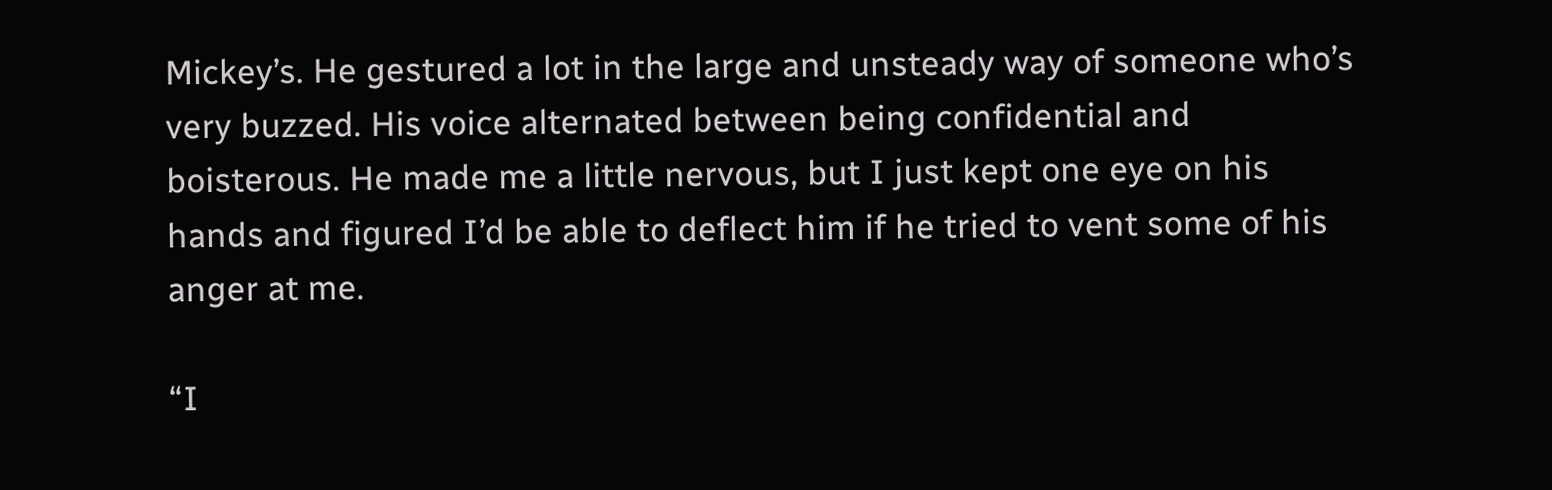Mickey’s. He gestured a lot in the large and unsteady way of someone who’s very buzzed. His voice alternated between being confidential and boisterous. He made me a little nervous, but I just kept one eye on his hands and figured I’d be able to deflect him if he tried to vent some of his anger at me.

“I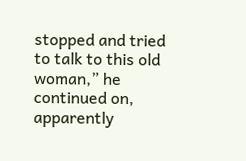stopped and tried to talk to this old woman,” he continued on, apparently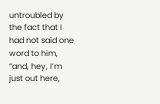untroubled by the fact that I had not said one word to him, “and, hey, I’m just out here,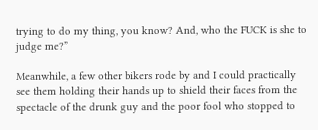trying to do my thing, you know? And, who the FUCK is she to judge me?”

Meanwhile, a few other bikers rode by and I could practically see them holding their hands up to shield their faces from the spectacle of the drunk guy and the poor fool who stopped to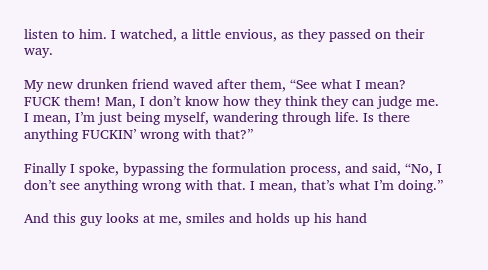listen to him. I watched, a little envious, as they passed on their way.

My new drunken friend waved after them, “See what I mean? FUCK them! Man, I don’t know how they think they can judge me. I mean, I’m just being myself, wandering through life. Is there anything FUCKIN’ wrong with that?”

Finally I spoke, bypassing the formulation process, and said, “No, I don’t see anything wrong with that. I mean, that’s what I’m doing.”

And this guy looks at me, smiles and holds up his hand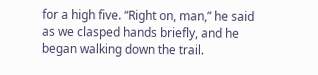for a high five. “Right on, man,” he said as we clasped hands briefly, and he began walking down the trail.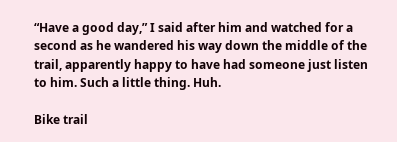“Have a good day,” I said after him and watched for a second as he wandered his way down the middle of the trail, apparently happy to have had someone just listen to him. Such a little thing. Huh.

Bike trail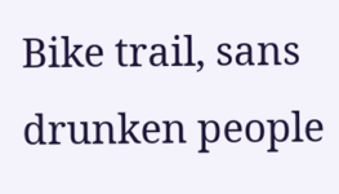Bike trail, sans drunken people